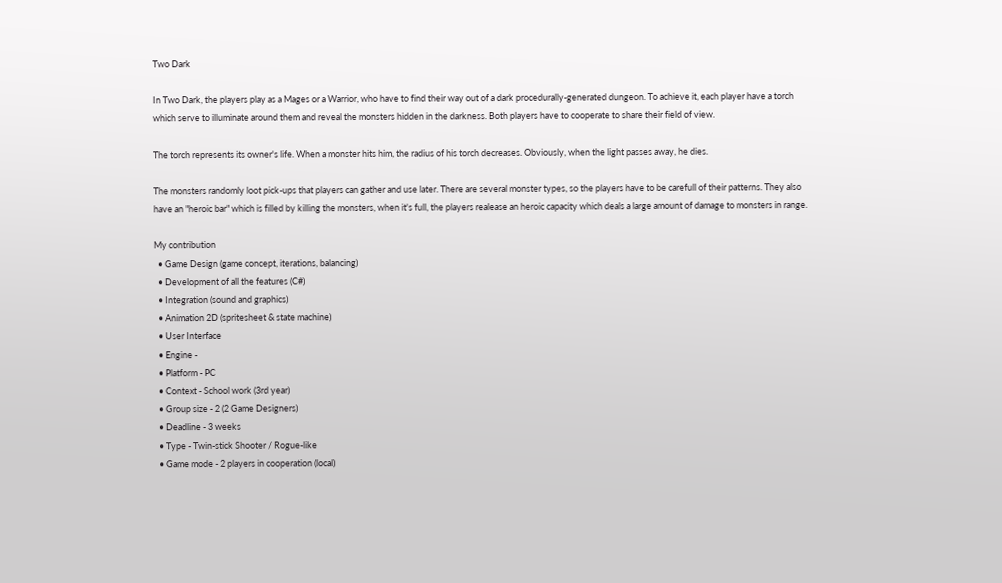Two Dark

In Two Dark, the players play as a Mages or a Warrior, who have to find their way out of a dark procedurally-generated dungeon. To achieve it, each player have a torch which serve to illuminate around them and reveal the monsters hidden in the darkness. Both players have to cooperate to share their field of view.

The torch represents its owner's life. When a monster hits him, the radius of his torch decreases. Obviously, when the light passes away, he dies.

The monsters randomly loot pick-ups that players can gather and use later. There are several monster types, so the players have to be carefull of their patterns. They also have an "heroic bar" which is filled by killing the monsters, when it's full, the players realease an heroic capacity which deals a large amount of damage to monsters in range.

My contribution
  • Game Design (game concept, iterations, balancing)
  • Development of all the features (C#)
  • Integration (sound and graphics)
  • Animation 2D (spritesheet & state machine)
  • User Interface
  • Engine -
  • Platform - PC
  • Context - School work (3rd year)
  • Group size - 2 (2 Game Designers)
  • Deadline - 3 weeks
  • Type - Twin-stick Shooter / Rogue-like
  • Game mode - 2 players in cooperation (local)